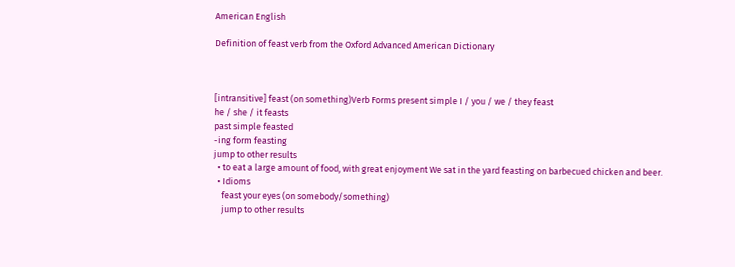American English

Definition of feast verb from the Oxford Advanced American Dictionary



[intransitive] feast (on something)Verb Forms present simple I / you / we / they feast
he / she / it feasts
past simple feasted
-ing form feasting
jump to other results
  • to eat a large amount of food, with great enjoyment We sat in the yard feasting on barbecued chicken and beer.
  • Idioms
    feast your eyes (on somebody/something)
    jump to other results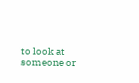to look at someone or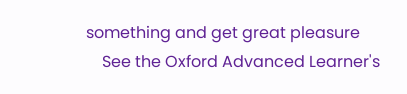something and get great pleasure
    See the Oxford Advanced Learner's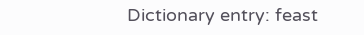Dictionary entry: feast